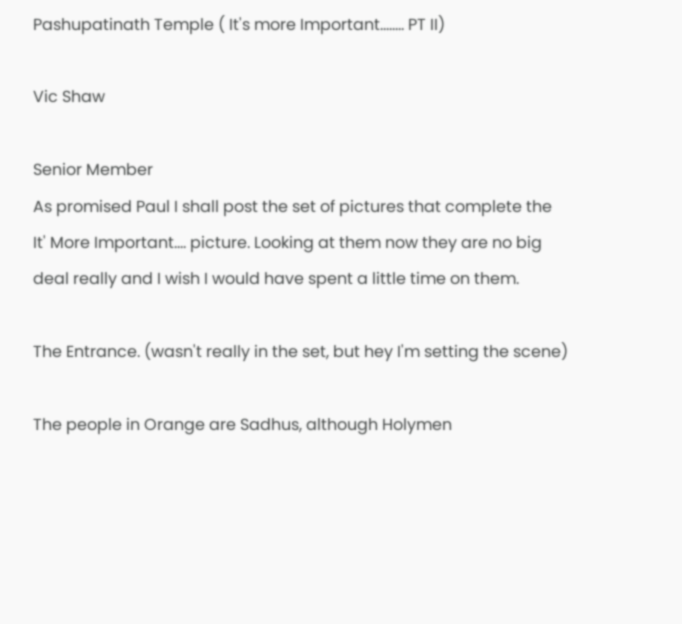Pashupatinath Temple ( It's more Important........ PT II)

Vic Shaw

Senior Member
As promised Paul I shall post the set of pictures that complete the It' More Important.... picture. Looking at them now they are no big deal really and I wish I would have spent a little time on them.

The Entrance. (wasn't really in the set, but hey I'm setting the scene)

The people in Orange are Sadhus, although Holymen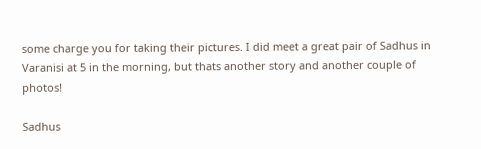some charge you for taking their pictures. I did meet a great pair of Sadhus in Varanisi at 5 in the morning, but thats another story and another couple of photos!

Sadhus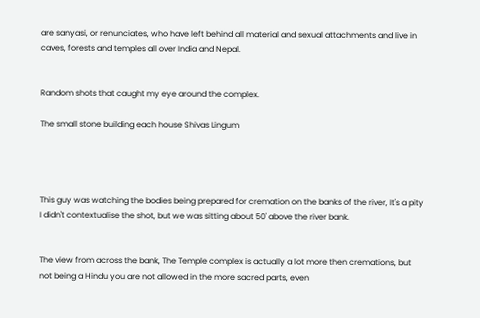are sanyasi, or renunciates, who have left behind all material and sexual attachments and live in caves, forests and temples all over India and Nepal.


Random shots that caught my eye around the complex.

The small stone building each house Shivas Lingum




This guy was watching the bodies being prepared for cremation on the banks of the river, It's a pity I didn't contextualise the shot, but we was sitting about 50' above the river bank.


The view from across the bank, The Temple complex is actually a lot more then cremations, but not being a Hindu you are not allowed in the more sacred parts, even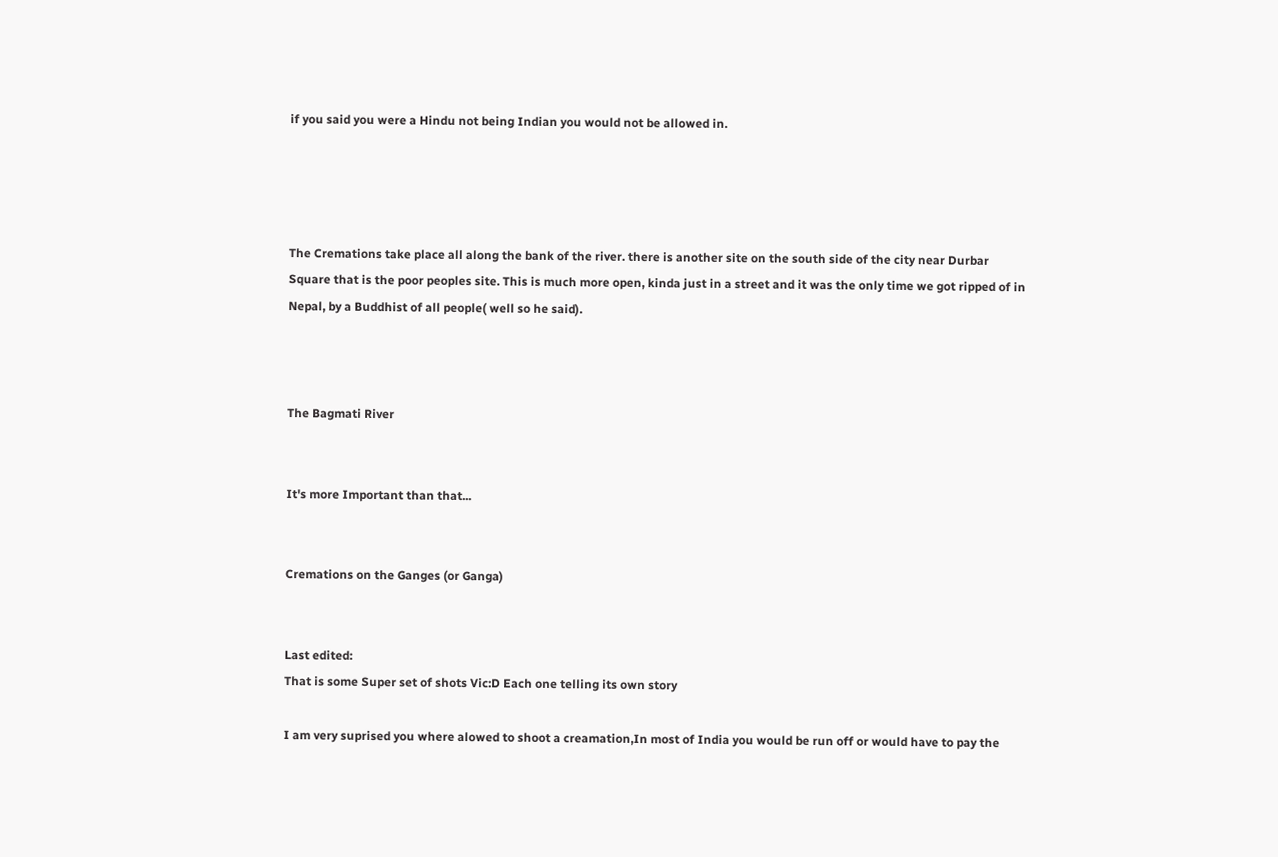if you said you were a Hindu not being Indian you would not be allowed in.




The Cremations take place all along the bank of the river. there is another site on the south side of the city near Durbar Square that is the poor peoples site. This is much more open, kinda just in a street and it was the only time we got ripped of in Nepal, by a Buddhist of all people( well so he said).



The Bagmati River


It's more Important than that...


Cremations on the Ganges (or Ganga)


Last edited:
That is some Super set of shots Vic:D Each one telling its own story

I am very suprised you where alowed to shoot a creamation,In most of India you would be run off or would have to pay the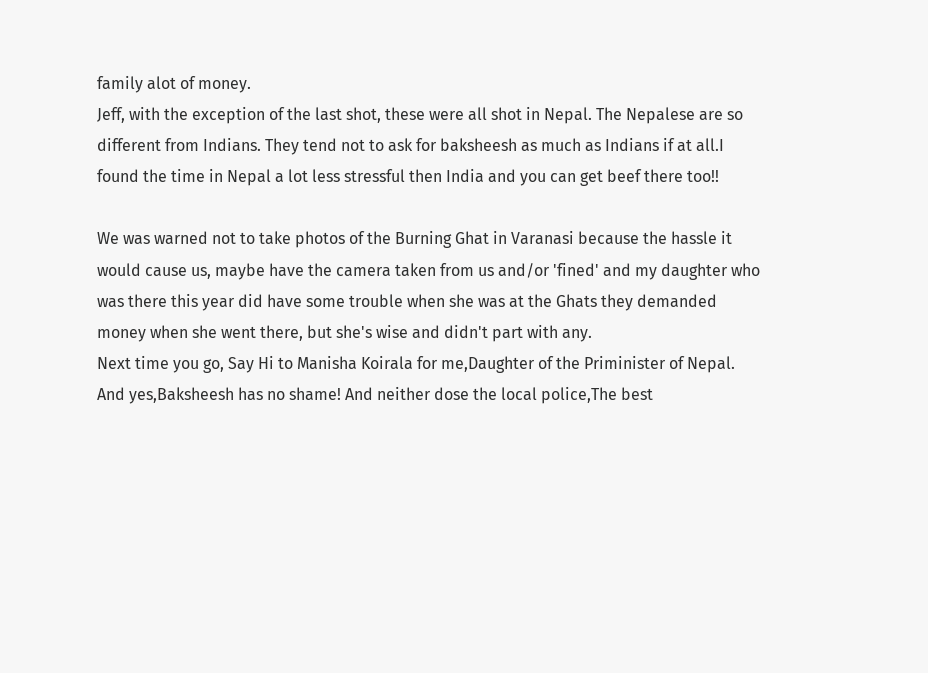family alot of money.
Jeff, with the exception of the last shot, these were all shot in Nepal. The Nepalese are so different from Indians. They tend not to ask for baksheesh as much as Indians if at all.I found the time in Nepal a lot less stressful then India and you can get beef there too!!

We was warned not to take photos of the Burning Ghat in Varanasi because the hassle it would cause us, maybe have the camera taken from us and/or 'fined' and my daughter who was there this year did have some trouble when she was at the Ghats they demanded money when she went there, but she's wise and didn't part with any.
Next time you go, Say Hi to Manisha Koirala for me,Daughter of the Priminister of Nepal.
And yes,Baksheesh has no shame! And neither dose the local police,The best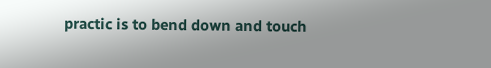practic is to bend down and touch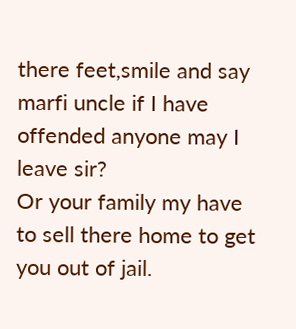there feet,smile and say marfi uncle if I have offended anyone may I leave sir?
Or your family my have to sell there home to get you out of jail.